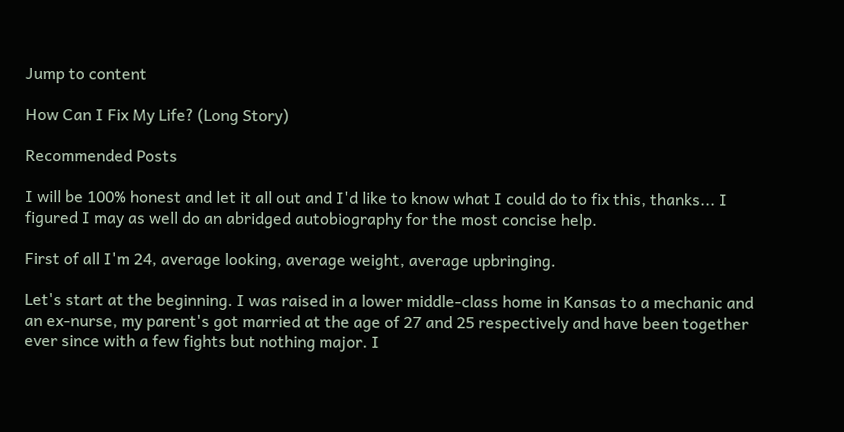Jump to content

How Can I Fix My Life? (Long Story)

Recommended Posts

I will be 100% honest and let it all out and I'd like to know what I could do to fix this, thanks... I figured I may as well do an abridged autobiography for the most concise help.

First of all I'm 24, average looking, average weight, average upbringing.

Let's start at the beginning. I was raised in a lower middle-class home in Kansas to a mechanic and an ex-nurse, my parent's got married at the age of 27 and 25 respectively and have been together ever since with a few fights but nothing major. I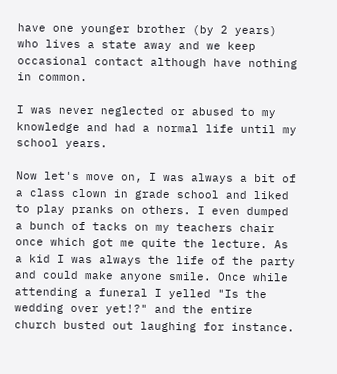have one younger brother (by 2 years) who lives a state away and we keep occasional contact although have nothing in common.

I was never neglected or abused to my knowledge and had a normal life until my school years.

Now let's move on, I was always a bit of a class clown in grade school and liked to play pranks on others. I even dumped a bunch of tacks on my teachers chair once which got me quite the lecture. As a kid I was always the life of the party and could make anyone smile. Once while attending a funeral I yelled "Is the wedding over yet!?" and the entire church busted out laughing for instance.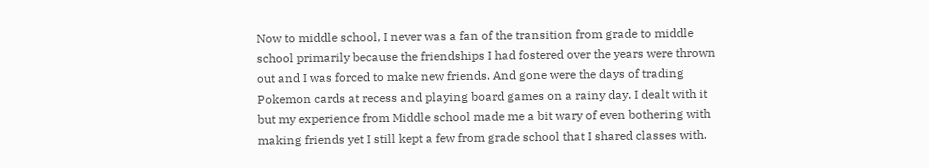Now to middle school, I never was a fan of the transition from grade to middle school primarily because the friendships I had fostered over the years were thrown out and I was forced to make new friends. And gone were the days of trading Pokemon cards at recess and playing board games on a rainy day. I dealt with it but my experience from Middle school made me a bit wary of even bothering with making friends yet I still kept a few from grade school that I shared classes with.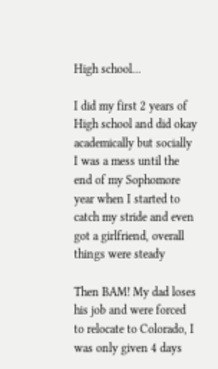High school...

I did my first 2 years of High school and did okay academically but socially I was a mess until the end of my Sophomore year when I started to catch my stride and even got a girlfriend, overall things were steady

Then BAM! My dad loses his job and were forced to relocate to Colorado, I was only given 4 days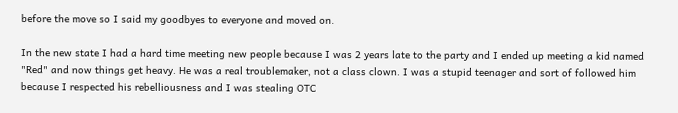before the move so I said my goodbyes to everyone and moved on.

In the new state I had a hard time meeting new people because I was 2 years late to the party and I ended up meeting a kid named "Red" and now things get heavy. He was a real troublemaker, not a class clown. I was a stupid teenager and sort of followed him because I respected his rebelliousness and I was stealing OTC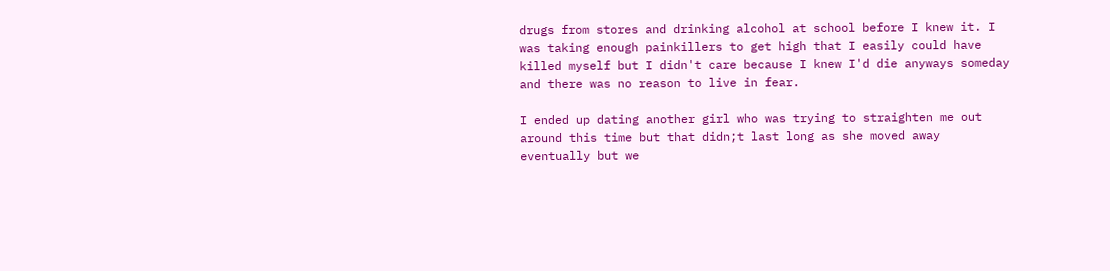drugs from stores and drinking alcohol at school before I knew it. I was taking enough painkillers to get high that I easily could have killed myself but I didn't care because I knew I'd die anyways someday and there was no reason to live in fear.

I ended up dating another girl who was trying to straighten me out around this time but that didn;t last long as she moved away eventually but we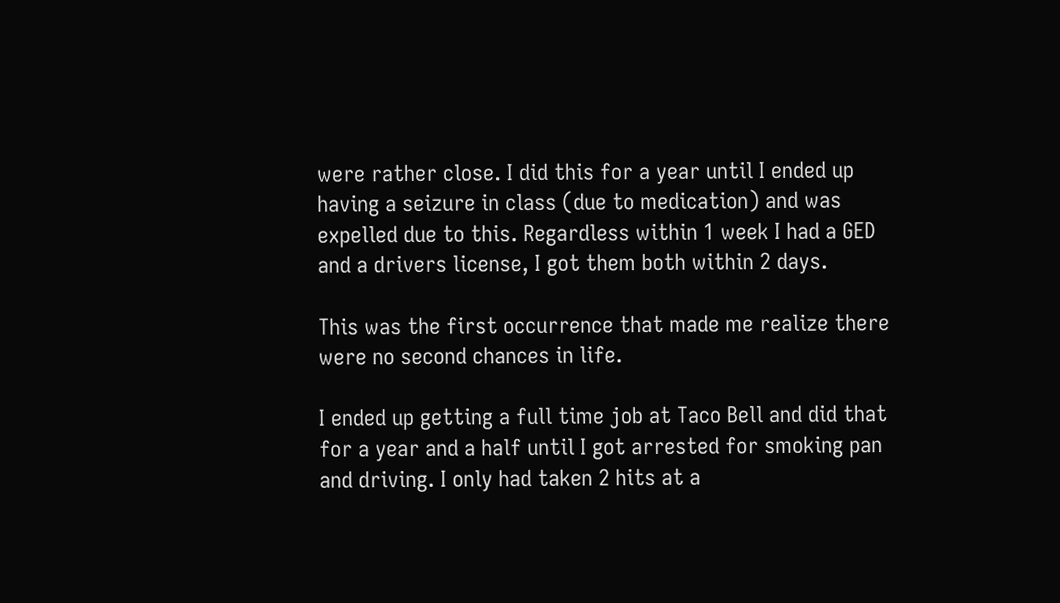were rather close. I did this for a year until I ended up having a seizure in class (due to medication) and was expelled due to this. Regardless within 1 week I had a GED and a drivers license, I got them both within 2 days.

This was the first occurrence that made me realize there were no second chances in life.

I ended up getting a full time job at Taco Bell and did that for a year and a half until I got arrested for smoking pan and driving. I only had taken 2 hits at a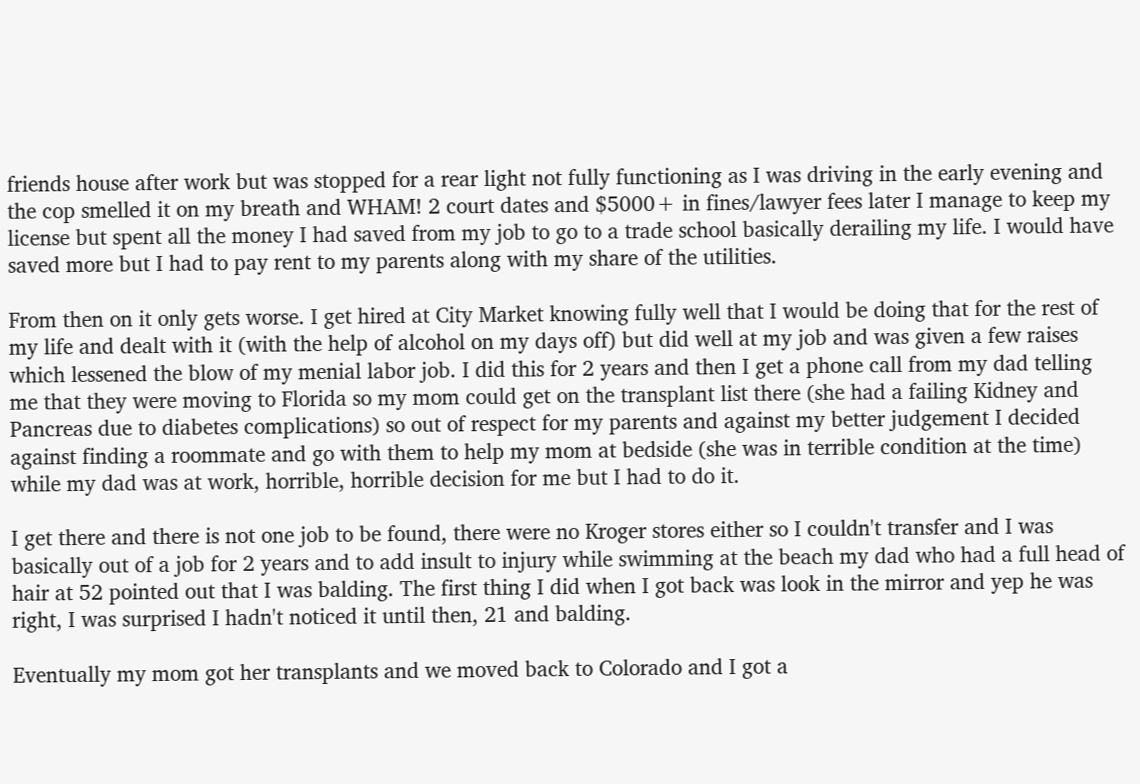friends house after work but was stopped for a rear light not fully functioning as I was driving in the early evening and the cop smelled it on my breath and WHAM! 2 court dates and $5000+ in fines/lawyer fees later I manage to keep my license but spent all the money I had saved from my job to go to a trade school basically derailing my life. I would have saved more but I had to pay rent to my parents along with my share of the utilities.

From then on it only gets worse. I get hired at City Market knowing fully well that I would be doing that for the rest of my life and dealt with it (with the help of alcohol on my days off) but did well at my job and was given a few raises which lessened the blow of my menial labor job. I did this for 2 years and then I get a phone call from my dad telling me that they were moving to Florida so my mom could get on the transplant list there (she had a failing Kidney and Pancreas due to diabetes complications) so out of respect for my parents and against my better judgement I decided against finding a roommate and go with them to help my mom at bedside (she was in terrible condition at the time) while my dad was at work, horrible, horrible decision for me but I had to do it.

I get there and there is not one job to be found, there were no Kroger stores either so I couldn't transfer and I was basically out of a job for 2 years and to add insult to injury while swimming at the beach my dad who had a full head of hair at 52 pointed out that I was balding. The first thing I did when I got back was look in the mirror and yep he was right, I was surprised I hadn't noticed it until then, 21 and balding.

Eventually my mom got her transplants and we moved back to Colorado and I got a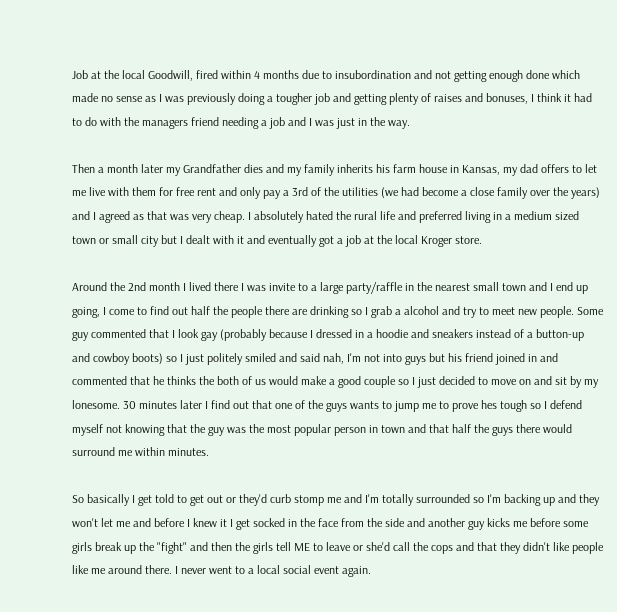Job at the local Goodwill, fired within 4 months due to insubordination and not getting enough done which made no sense as I was previously doing a tougher job and getting plenty of raises and bonuses, I think it had to do with the managers friend needing a job and I was just in the way.

Then a month later my Grandfather dies and my family inherits his farm house in Kansas, my dad offers to let me live with them for free rent and only pay a 3rd of the utilities (we had become a close family over the years) and I agreed as that was very cheap. I absolutely hated the rural life and preferred living in a medium sized town or small city but I dealt with it and eventually got a job at the local Kroger store.

Around the 2nd month I lived there I was invite to a large party/raffle in the nearest small town and I end up going, I come to find out half the people there are drinking so I grab a alcohol and try to meet new people. Some guy commented that I look gay (probably because I dressed in a hoodie and sneakers instead of a button-up and cowboy boots) so I just politely smiled and said nah, I'm not into guys but his friend joined in and commented that he thinks the both of us would make a good couple so I just decided to move on and sit by my lonesome. 30 minutes later I find out that one of the guys wants to jump me to prove hes tough so I defend myself not knowing that the guy was the most popular person in town and that half the guys there would surround me within minutes.

So basically I get told to get out or they'd curb stomp me and I'm totally surrounded so I'm backing up and they won't let me and before I knew it I get socked in the face from the side and another guy kicks me before some girls break up the "fight" and then the girls tell ME to leave or she'd call the cops and that they didn't like people like me around there. I never went to a local social event again.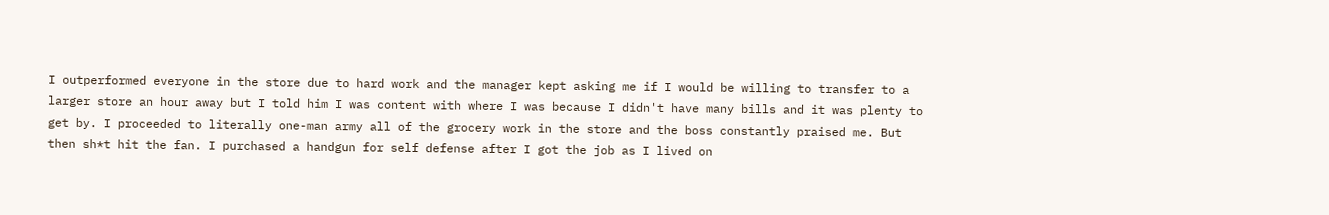I outperformed everyone in the store due to hard work and the manager kept asking me if I would be willing to transfer to a larger store an hour away but I told him I was content with where I was because I didn't have many bills and it was plenty to get by. I proceeded to literally one-man army all of the grocery work in the store and the boss constantly praised me. But then sh*t hit the fan. I purchased a handgun for self defense after I got the job as I lived on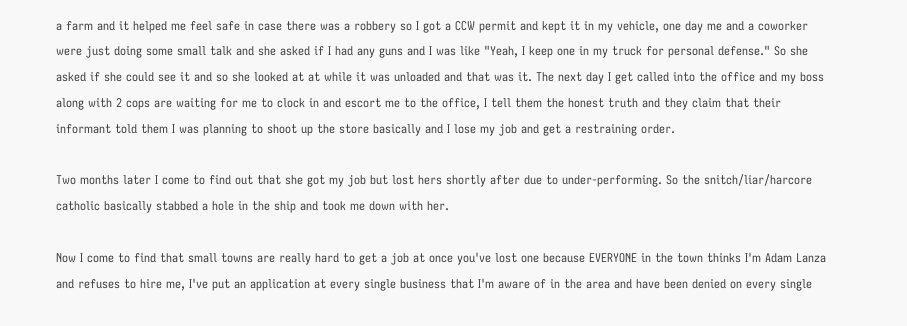a farm and it helped me feel safe in case there was a robbery so I got a CCW permit and kept it in my vehicle, one day me and a coworker were just doing some small talk and she asked if I had any guns and I was like "Yeah, I keep one in my truck for personal defense." So she asked if she could see it and so she looked at at while it was unloaded and that was it. The next day I get called into the office and my boss along with 2 cops are waiting for me to clock in and escort me to the office, I tell them the honest truth and they claim that their informant told them I was planning to shoot up the store basically and I lose my job and get a restraining order.

Two months later I come to find out that she got my job but lost hers shortly after due to under-performing. So the snitch/liar/harcore catholic basically stabbed a hole in the ship and took me down with her.

Now I come to find that small towns are really hard to get a job at once you've lost one because EVERYONE in the town thinks I'm Adam Lanza and refuses to hire me, I've put an application at every single business that I'm aware of in the area and have been denied on every single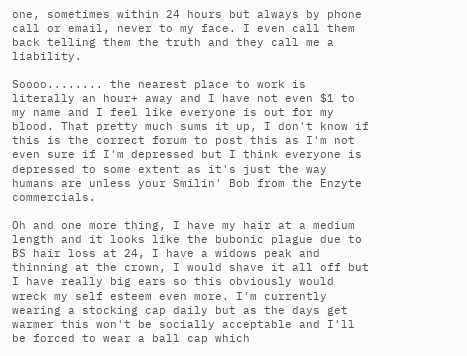one, sometimes within 24 hours but always by phone call or email, never to my face. I even call them back telling them the truth and they call me a liability.

Soooo........ the nearest place to work is literally an hour+ away and I have not even $1 to my name and I feel like everyone is out for my blood. That pretty much sums it up, I don't know if this is the correct forum to post this as I'm not even sure if I'm depressed but I think everyone is depressed to some extent as it's just the way humans are unless your Smilin' Bob from the Enzyte commercials.

Oh and one more thing, I have my hair at a medium length and it looks like the bubonic plague due to BS hair loss at 24, I have a widows peak and thinning at the crown, I would shave it all off but I have really big ears so this obviously would wreck my self esteem even more. I'm currently wearing a stocking cap daily but as the days get warmer this won't be socially acceptable and I'll be forced to wear a ball cap which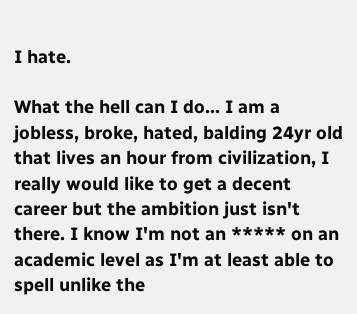I hate.

What the hell can I do... I am a jobless, broke, hated, balding 24yr old that lives an hour from civilization, I really would like to get a decent career but the ambition just isn't there. I know I'm not an ***** on an academic level as I'm at least able to spell unlike the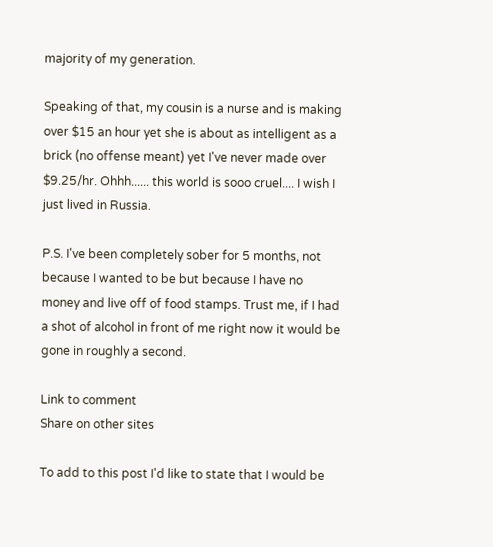majority of my generation.

Speaking of that, my cousin is a nurse and is making over $15 an hour yet she is about as intelligent as a brick (no offense meant) yet I've never made over $9.25/hr. Ohhh...... this world is sooo cruel.... I wish I just lived in Russia.

P.S. I've been completely sober for 5 months, not because I wanted to be but because I have no money and live off of food stamps. Trust me, if I had a shot of alcohol in front of me right now it would be gone in roughly a second.

Link to comment
Share on other sites

To add to this post I'd like to state that I would be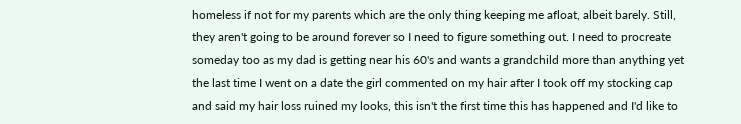homeless if not for my parents which are the only thing keeping me afloat, albeit barely. Still, they aren't going to be around forever so I need to figure something out. I need to procreate someday too as my dad is getting near his 60's and wants a grandchild more than anything yet the last time I went on a date the girl commented on my hair after I took off my stocking cap and said my hair loss ruined my looks, this isn't the first time this has happened and I'd like to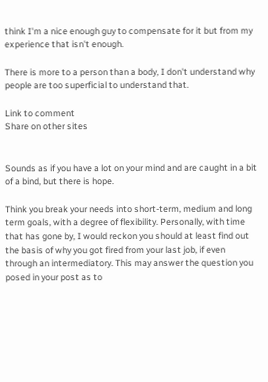think I'm a nice enough guy to compensate for it but from my experience that isn't enough.

There is more to a person than a body, I don't understand why people are too superficial to understand that.

Link to comment
Share on other sites


Sounds as if you have a lot on your mind and are caught in a bit of a bind, but there is hope.

Think you break your needs into short-term, medium and long term goals, with a degree of flexibility. Personally, with time that has gone by, I would reckon you should at least find out the basis of why you got fired from your last job, if even through an intermediatory. This may answer the question you posed in your post as to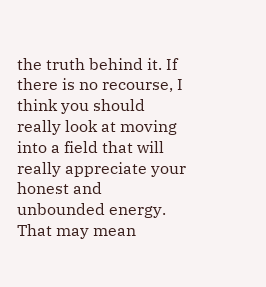the truth behind it. If there is no recourse, I think you should really look at moving into a field that will really appreciate your honest and unbounded energy. That may mean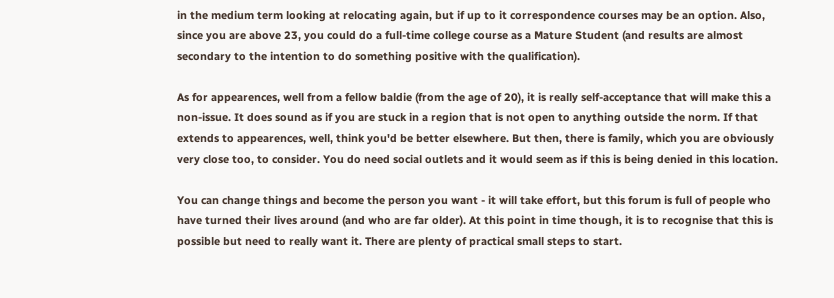in the medium term looking at relocating again, but if up to it correspondence courses may be an option. Also, since you are above 23, you could do a full-time college course as a Mature Student (and results are almost secondary to the intention to do something positive with the qualification).

As for appearences, well from a fellow baldie (from the age of 20), it is really self-acceptance that will make this a non-issue. It does sound as if you are stuck in a region that is not open to anything outside the norm. If that extends to appearences, well, think you'd be better elsewhere. But then, there is family, which you are obviously very close too, to consider. You do need social outlets and it would seem as if this is being denied in this location.

You can change things and become the person you want - it will take effort, but this forum is full of people who have turned their lives around (and who are far older). At this point in time though, it is to recognise that this is possible but need to really want it. There are plenty of practical small steps to start.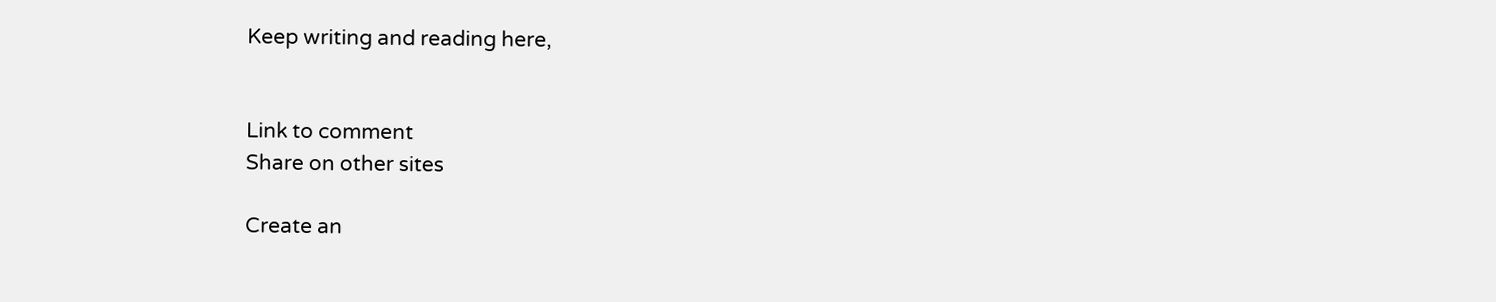Keep writing and reading here,


Link to comment
Share on other sites

Create an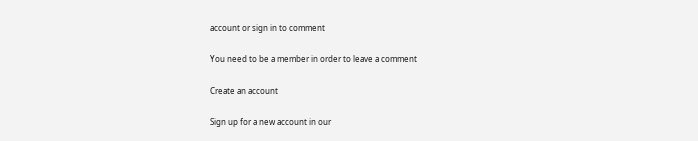account or sign in to comment

You need to be a member in order to leave a comment

Create an account

Sign up for a new account in our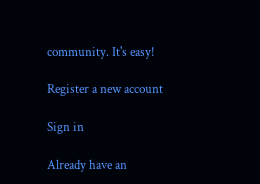community. It's easy!

Register a new account

Sign in

Already have an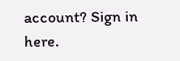account? Sign in here.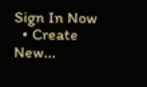Sign In Now
  • Create New...